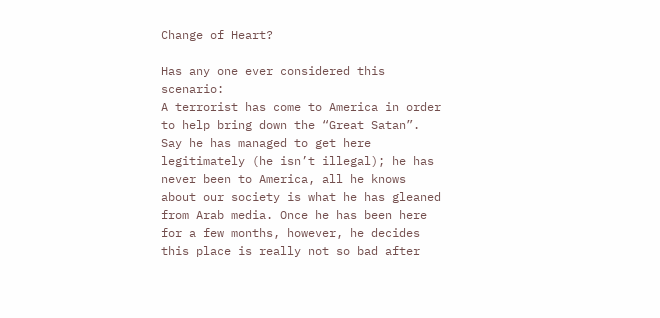Change of Heart?

Has any one ever considered this scenario:
A terrorist has come to America in order to help bring down the “Great Satan”.
Say he has managed to get here legitimately (he isn’t illegal); he has never been to America, all he knows about our society is what he has gleaned from Arab media. Once he has been here for a few months, however, he decides this place is really not so bad after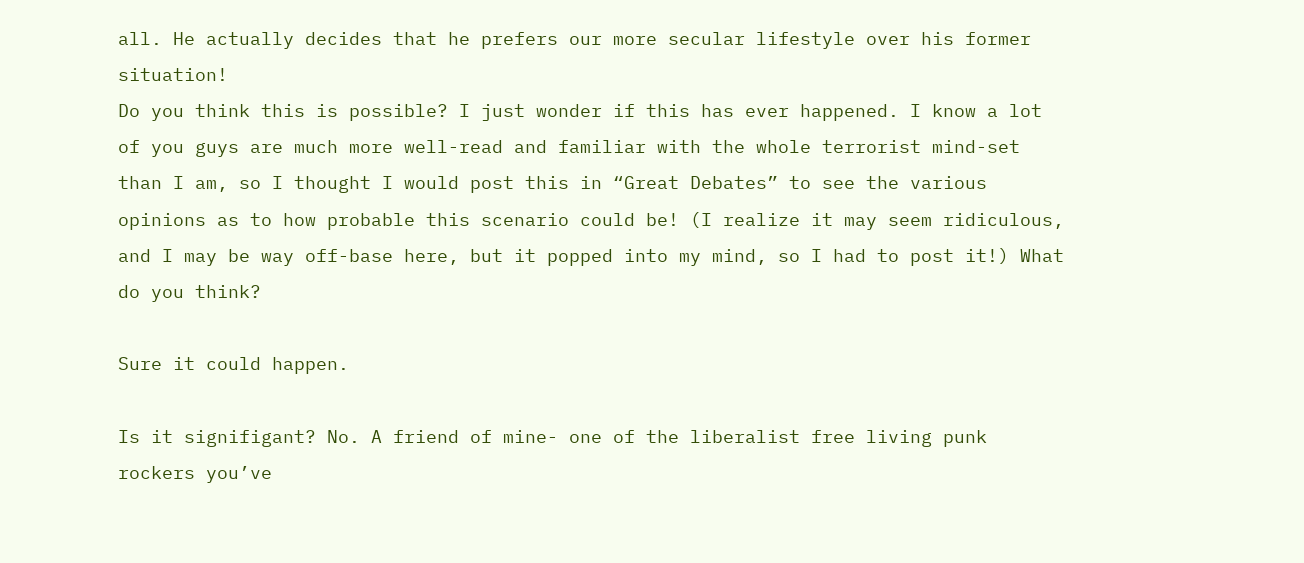all. He actually decides that he prefers our more secular lifestyle over his former situation!
Do you think this is possible? I just wonder if this has ever happened. I know a lot of you guys are much more well-read and familiar with the whole terrorist mind-set than I am, so I thought I would post this in “Great Debates” to see the various opinions as to how probable this scenario could be! (I realize it may seem ridiculous, and I may be way off-base here, but it popped into my mind, so I had to post it!) What do you think?

Sure it could happen.

Is it signifigant? No. A friend of mine- one of the liberalist free living punk rockers you’ve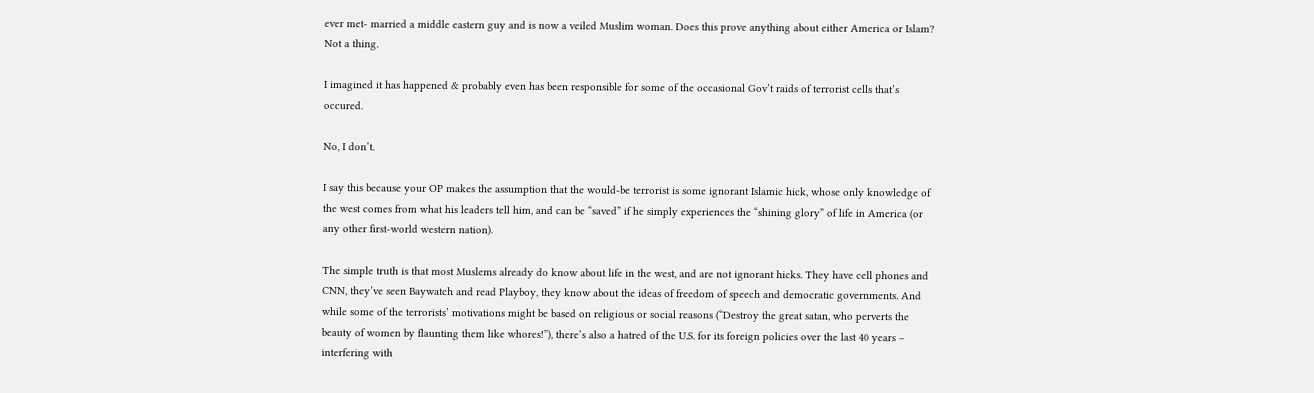ever met- married a middle eastern guy and is now a veiled Muslim woman. Does this prove anything about either America or Islam? Not a thing.

I imagined it has happened & probably even has been responsible for some of the occasional Gov’t raids of terrorist cells that’s occured.

No, I don’t.

I say this because your OP makes the assumption that the would-be terrorist is some ignorant Islamic hick, whose only knowledge of the west comes from what his leaders tell him, and can be “saved” if he simply experiences the “shining glory” of life in America (or any other first-world western nation).

The simple truth is that most Muslems already do know about life in the west, and are not ignorant hicks. They have cell phones and CNN, they’ve seen Baywatch and read Playboy, they know about the ideas of freedom of speech and democratic governments. And while some of the terrorists’ motivations might be based on religious or social reasons (“Destroy the great satan, who perverts the beauty of women by flaunting them like whores!”), there’s also a hatred of the U.S. for its foreign policies over the last 40 years – interfering with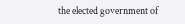the elected government of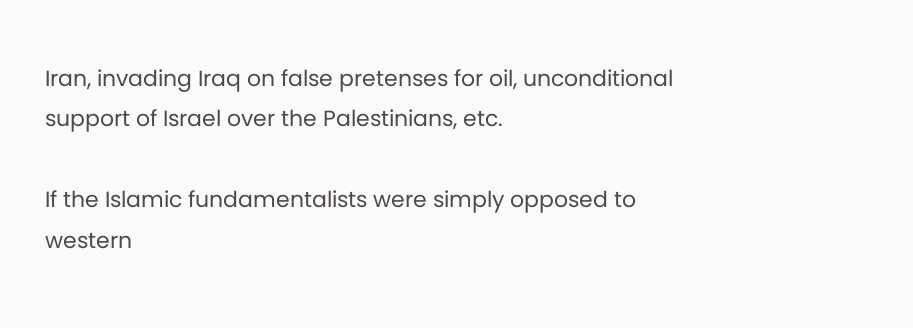Iran, invading Iraq on false pretenses for oil, unconditional support of Israel over the Palestinians, etc.

If the Islamic fundamentalists were simply opposed to western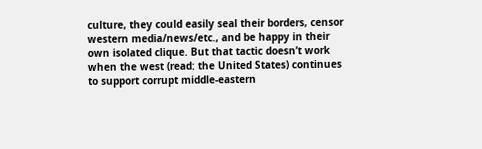culture, they could easily seal their borders, censor western media/news/etc., and be happy in their own isolated clique. But that tactic doesn’t work when the west (read: the United States) continues to support corrupt middle-eastern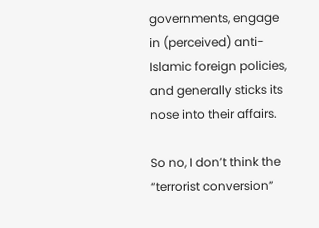governments, engage in (perceived) anti-Islamic foreign policies, and generally sticks its nose into their affairs.

So no, I don’t think the “terrorist conversion”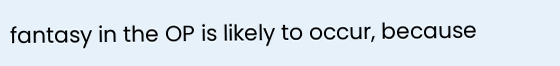fantasy in the OP is likely to occur, because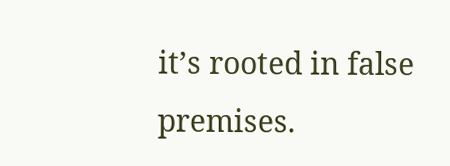it’s rooted in false premises.